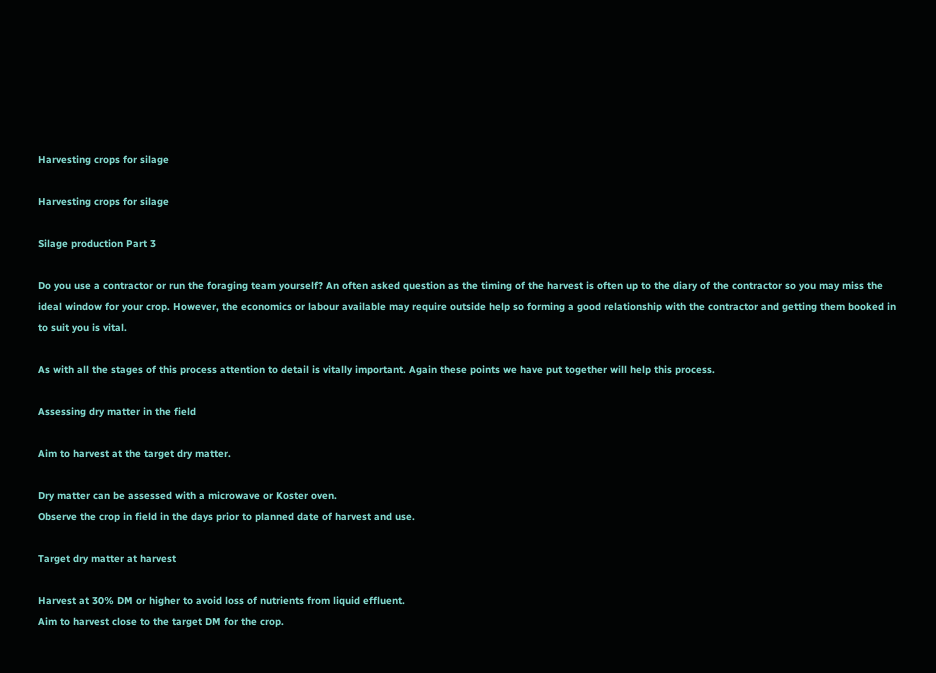Harvesting crops for silage

Harvesting crops for silage

Silage production Part 3

Do you use a contractor or run the foraging team yourself? An often asked question as the timing of the harvest is often up to the diary of the contractor so you may miss the ideal window for your crop. However, the economics or labour available may require outside help so forming a good relationship with the contractor and getting them booked in to suit you is vital.

As with all the stages of this process attention to detail is vitally important. Again these points we have put together will help this process.

Assessing dry matter in the field

Aim to harvest at the target dry matter.

Dry matter can be assessed with a microwave or Koster oven.
Observe the crop in field in the days prior to planned date of harvest and use.

Target dry matter at harvest

Harvest at 30% DM or higher to avoid loss of nutrients from liquid effluent.
Aim to harvest close to the target DM for the crop.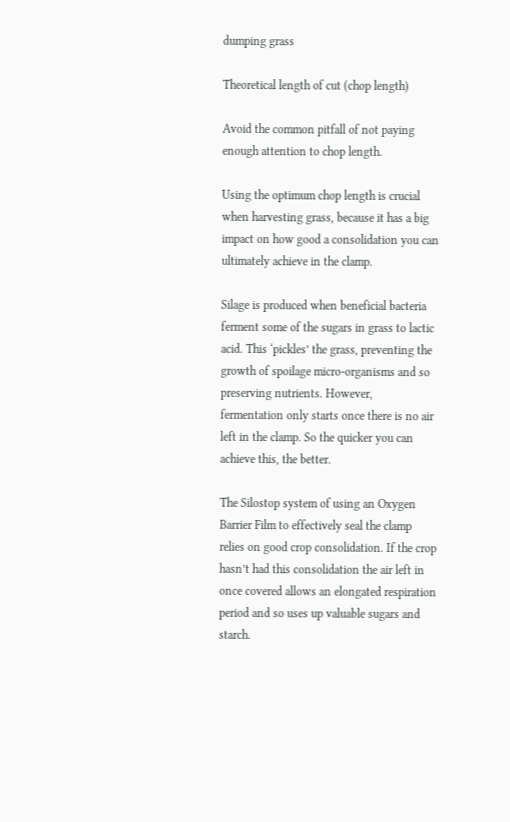dumping grass

Theoretical length of cut (chop length)

Avoid the common pitfall of not paying enough attention to chop length.

Using the optimum chop length is crucial when harvesting grass, because it has a big impact on how good a consolidation you can ultimately achieve in the clamp.

Silage is produced when beneficial bacteria ferment some of the sugars in grass to lactic acid. This ‘pickles’ the grass, preventing the growth of spoilage micro-organisms and so preserving nutrients. However, fermentation only starts once there is no air left in the clamp. So the quicker you can achieve this, the better.

The Silostop system of using an Oxygen Barrier Film to effectively seal the clamp relies on good crop consolidation. If the crop hasn’t had this consolidation the air left in once covered allows an elongated respiration period and so uses up valuable sugars and starch.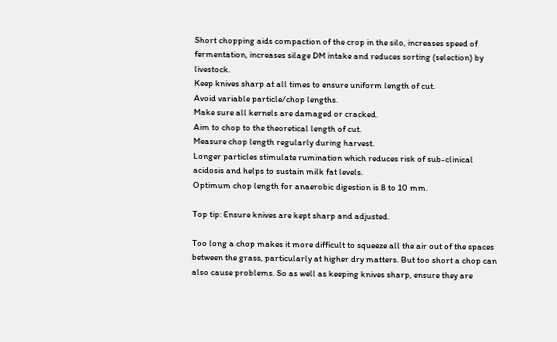Short chopping aids compaction of the crop in the silo, increases speed of fermentation, increases silage DM intake and reduces sorting (selection) by livestock.
Keep knives sharp at all times to ensure uniform length of cut.
Avoid variable particle/chop lengths.
Make sure all kernels are damaged or cracked.
Aim to chop to the theoretical length of cut.
Measure chop length regularly during harvest.
Longer particles stimulate rumination which reduces risk of sub-clinical acidosis and helps to sustain milk fat levels.
Optimum chop length for anaerobic digestion is 8 to 10 mm.

Top tip: Ensure knives are kept sharp and adjusted.

Too long a chop makes it more difficult to squeeze all the air out of the spaces between the grass, particularly at higher dry matters. But too short a chop can also cause problems. So as well as keeping knives sharp, ensure they are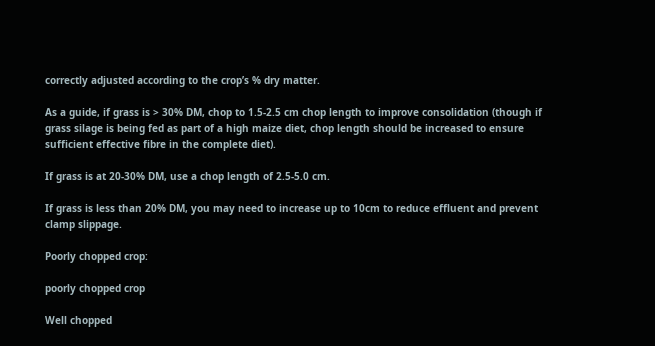correctly adjusted according to the crop’s % dry matter.

As a guide, if grass is > 30% DM, chop to 1.5-2.5 cm chop length to improve consolidation (though if grass silage is being fed as part of a high maize diet, chop length should be increased to ensure sufficient effective fibre in the complete diet).

If grass is at 20-30% DM, use a chop length of 2.5-5.0 cm.

If grass is less than 20% DM, you may need to increase up to 10cm to reduce effluent and prevent clamp slippage.

Poorly chopped crop:

poorly chopped crop

Well chopped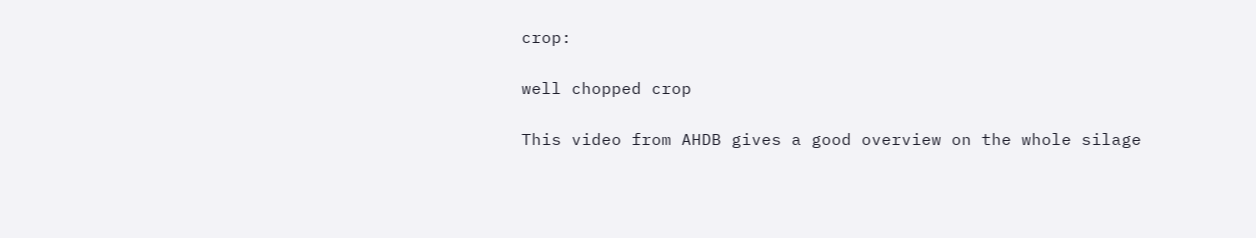crop:

well chopped crop

This video from AHDB gives a good overview on the whole silage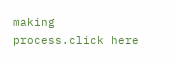making process.click here